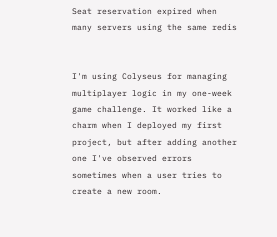Seat reservation expired when many servers using the same redis


I'm using Colyseus for managing multiplayer logic in my one-week game challenge. It worked like a charm when I deployed my first project, but after adding another one I've observed errors sometimes when a user tries to create a new room.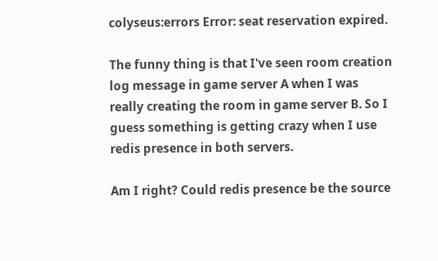colyseus:errors Error: seat reservation expired.

The funny thing is that I've seen room creation log message in game server A when I was really creating the room in game server B. So I guess something is getting crazy when I use redis presence in both servers.

Am I right? Could redis presence be the source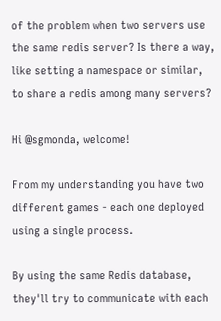of the problem when two servers use the same redis server? Is there a way, like setting a namespace or similar, to share a redis among many servers?

Hi @sgmonda, welcome!

From my understanding you have two different games - each one deployed using a single process.

By using the same Redis database, they'll try to communicate with each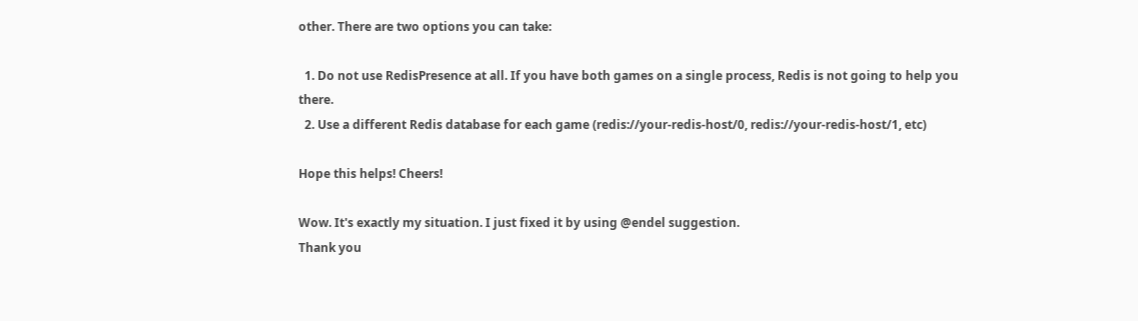other. There are two options you can take:

  1. Do not use RedisPresence at all. If you have both games on a single process, Redis is not going to help you there.
  2. Use a different Redis database for each game (redis://your-redis-host/0, redis://your-redis-host/1, etc)

Hope this helps! Cheers!

Wow. It's exactly my situation. I just fixed it by using @endel suggestion.
Thank you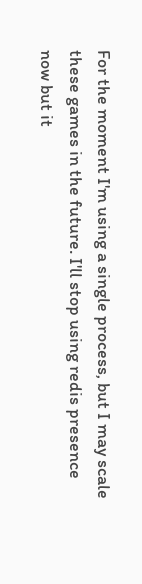For the moment I'm using a single process, but I may scale these games in the future. I'll stop using redis presence now but it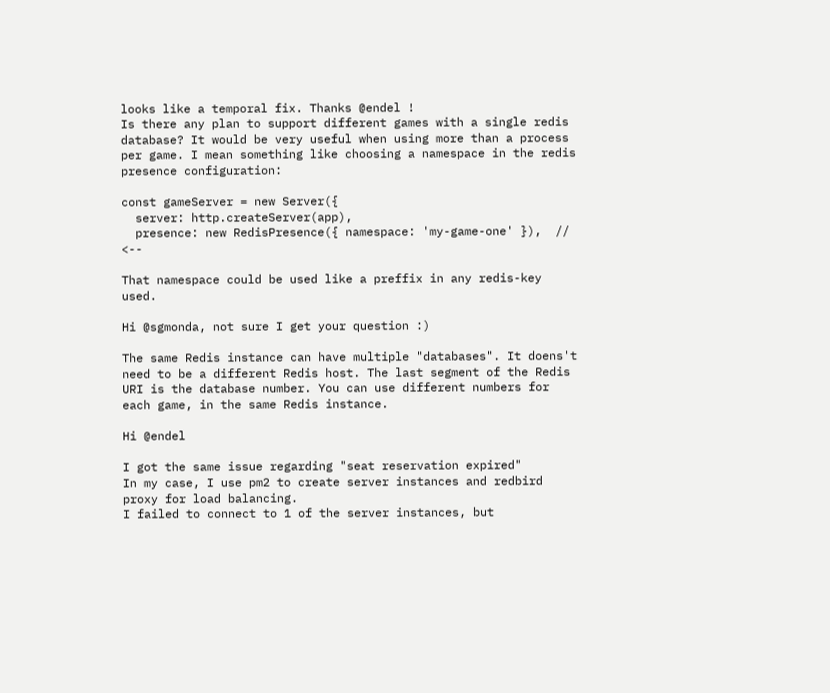looks like a temporal fix. Thanks @endel !
Is there any plan to support different games with a single redis database? It would be very useful when using more than a process per game. I mean something like choosing a namespace in the redis presence configuration:

const gameServer = new Server({
  server: http.createServer(app),
  presence: new RedisPresence({ namespace: 'my-game-one' }),  // <--

That namespace could be used like a preffix in any redis-key used.

Hi @sgmonda, not sure I get your question :)

The same Redis instance can have multiple "databases". It doens't need to be a different Redis host. The last segment of the Redis URI is the database number. You can use different numbers for each game, in the same Redis instance.

Hi @endel

I got the same issue regarding "seat reservation expired"
In my case, I use pm2 to create server instances and redbird proxy for load balancing.
I failed to connect to 1 of the server instances, but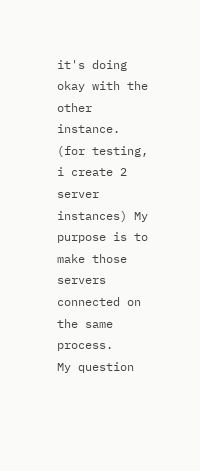it's doing okay with the other instance. (for testing, i create 2 server instances) My purpose is to make those servers connected on the same process.
My question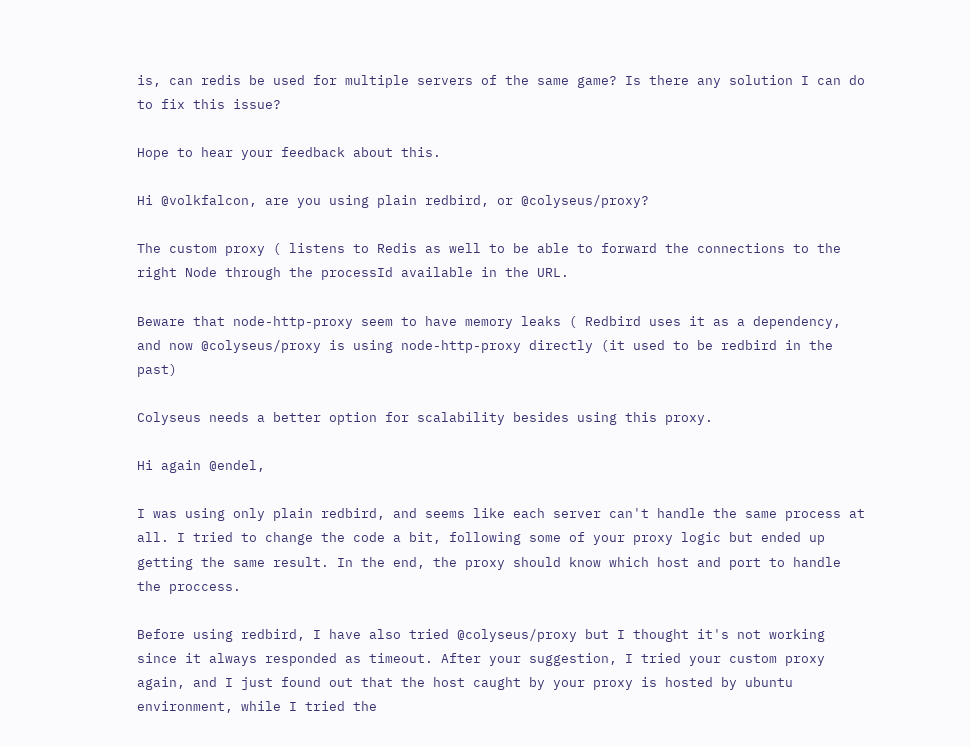is, can redis be used for multiple servers of the same game? Is there any solution I can do to fix this issue?

Hope to hear your feedback about this.

Hi @volkfalcon, are you using plain redbird, or @colyseus/proxy?

The custom proxy ( listens to Redis as well to be able to forward the connections to the right Node through the processId available in the URL.

Beware that node-http-proxy seem to have memory leaks ( Redbird uses it as a dependency, and now @colyseus/proxy is using node-http-proxy directly (it used to be redbird in the past)

Colyseus needs a better option for scalability besides using this proxy.

Hi again @endel,

I was using only plain redbird, and seems like each server can't handle the same process at all. I tried to change the code a bit, following some of your proxy logic but ended up getting the same result. In the end, the proxy should know which host and port to handle the proccess.

Before using redbird, I have also tried @colyseus/proxy but I thought it's not working since it always responded as timeout. After your suggestion, I tried your custom proxy again, and I just found out that the host caught by your proxy is hosted by ubuntu environment, while I tried the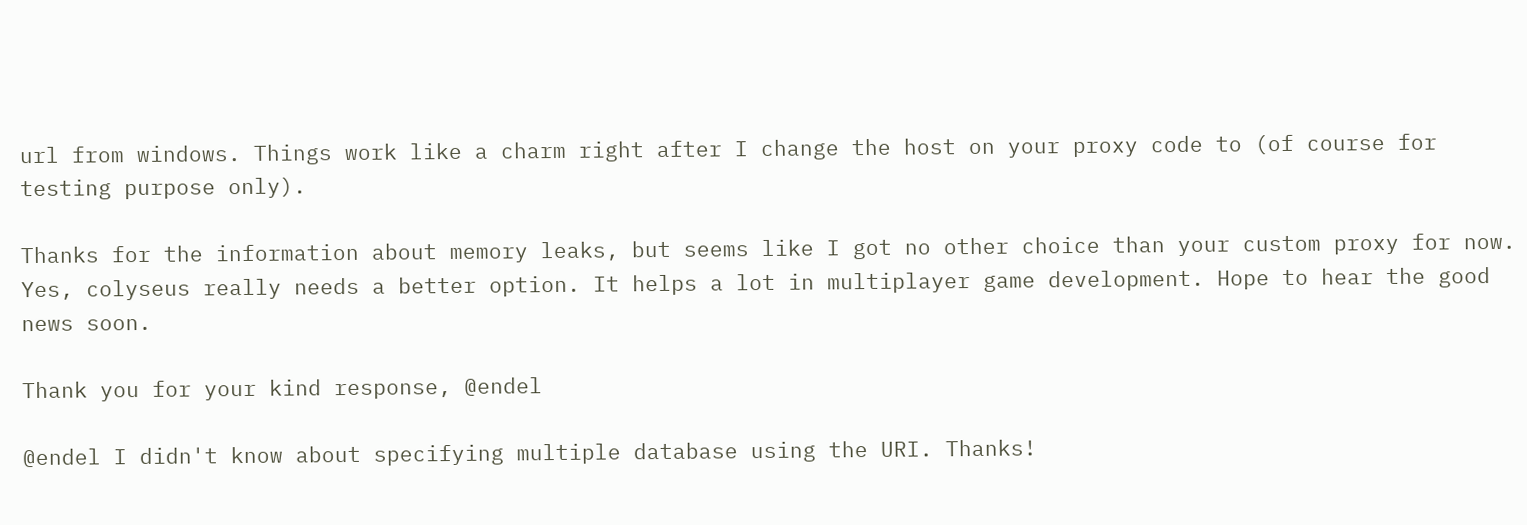url from windows. Things work like a charm right after I change the host on your proxy code to (of course for testing purpose only).

Thanks for the information about memory leaks, but seems like I got no other choice than your custom proxy for now. Yes, colyseus really needs a better option. It helps a lot in multiplayer game development. Hope to hear the good news soon.

Thank you for your kind response, @endel

@endel I didn't know about specifying multiple database using the URI. Thanks!